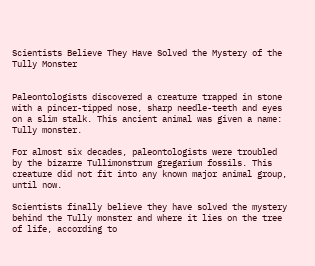Scientists Believe They Have Solved the Mystery of the Tully Monster


Paleontologists discovered a creature trapped in stone with a pincer-tipped nose, sharp needle-teeth and eyes on a slim stalk. This ancient animal was given a name: Tully monster.

For almost six decades, paleontologists were troubled by the bizarre Tullimonstrum gregarium fossils. This creature did not fit into any known major animal group, until now.

Scientists finally believe they have solved the mystery behind the Tully monster and where it lies on the tree of life, according to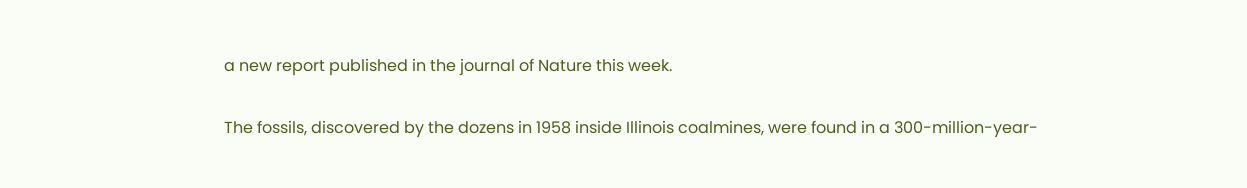a new report published in the journal of Nature this week.

The fossils, discovered by the dozens in 1958 inside Illinois coalmines, were found in a 300-million-year-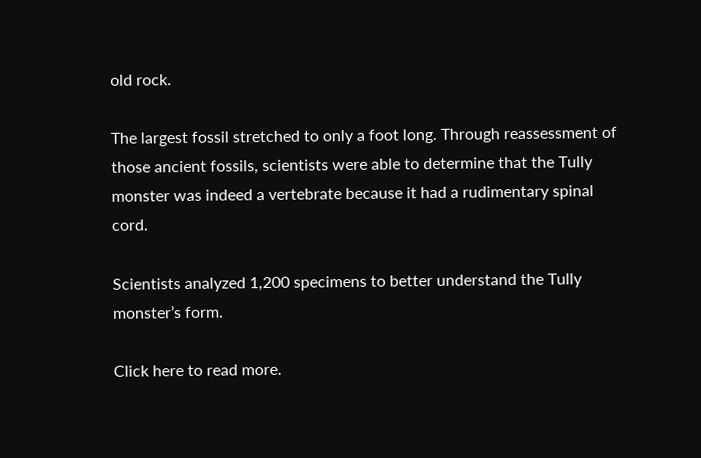old rock.

The largest fossil stretched to only a foot long. Through reassessment of those ancient fossils, scientists were able to determine that the Tully monster was indeed a vertebrate because it had a rudimentary spinal cord.

Scientists analyzed 1,200 specimens to better understand the Tully monster’s form.

Click here to read more.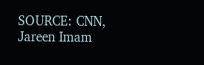SOURCE: CNN, Jareen Imam